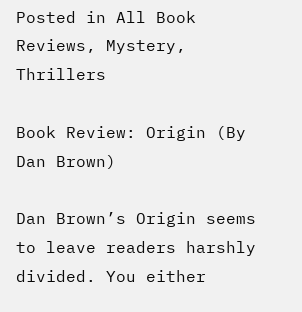Posted in All Book Reviews, Mystery, Thrillers

Book Review: Origin (By Dan Brown)

Dan Brown’s Origin seems to leave readers harshly divided. You either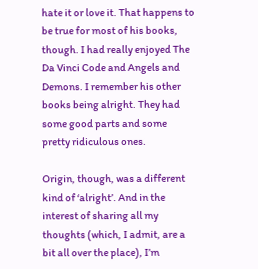hate it or love it. That happens to be true for most of his books, though. I had really enjoyed The Da Vinci Code and Angels and Demons. I remember his other books being alright. They had some good parts and some pretty ridiculous ones.

Origin, though, was a different kind of ‘alright’. And in the interest of sharing all my thoughts (which, I admit, are a bit all over the place), I’m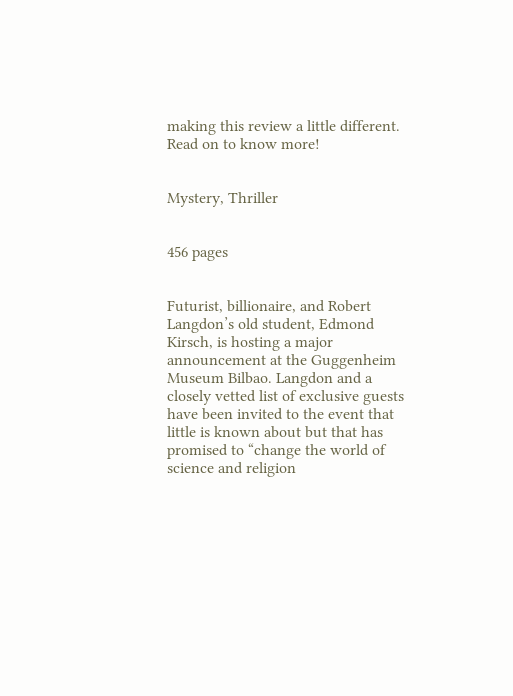making this review a little different. Read on to know more!


Mystery, Thriller


456 pages


Futurist, billionaire, and Robert Langdon’s old student, Edmond Kirsch, is hosting a major announcement at the Guggenheim Museum Bilbao. Langdon and a closely vetted list of exclusive guests have been invited to the event that little is known about but that has promised to “change the world of science and religion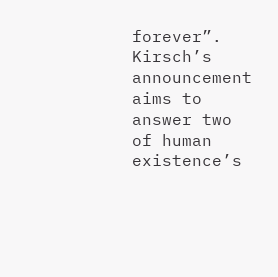forever”. Kirsch’s announcement aims to answer two of human existence’s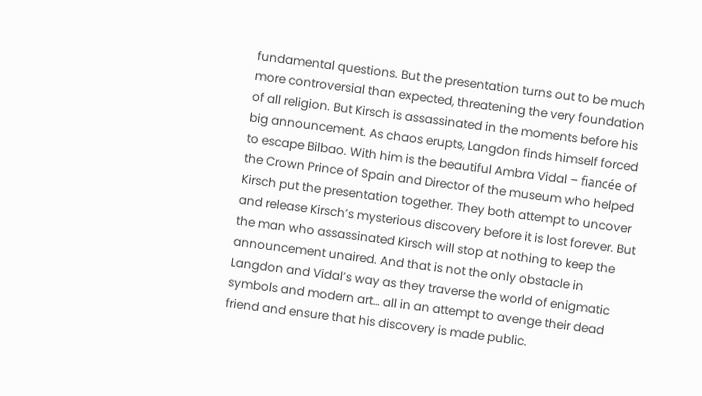fundamental questions. But the presentation turns out to be much more controversial than expected, threatening the very foundation of all religion. But Kirsch is assassinated in the moments before his big announcement. As chaos erupts, Langdon finds himself forced to escape Bilbao. With him is the beautiful Ambra Vidal – fiancée of the Crown Prince of Spain and Director of the museum who helped Kirsch put the presentation together. They both attempt to uncover and release Kirsch’s mysterious discovery before it is lost forever. But the man who assassinated Kirsch will stop at nothing to keep the announcement unaired. And that is not the only obstacle in Langdon and Vidal’s way as they traverse the world of enigmatic symbols and modern art… all in an attempt to avenge their dead friend and ensure that his discovery is made public.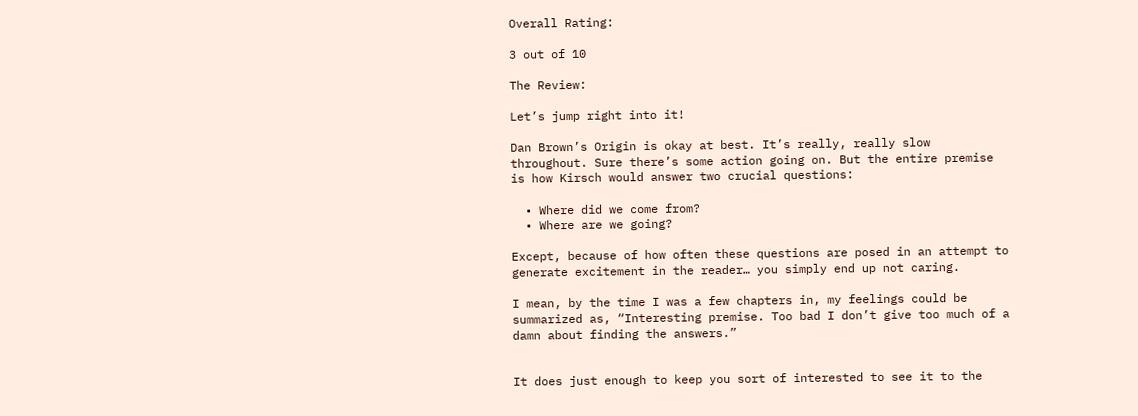Overall Rating:

3 out of 10

The Review:

Let’s jump right into it!

Dan Brown’s Origin is okay at best. It’s really, really slow throughout. Sure there’s some action going on. But the entire premise is how Kirsch would answer two crucial questions:

  • Where did we come from?
  • Where are we going?

Except, because of how often these questions are posed in an attempt to generate excitement in the reader… you simply end up not caring.

I mean, by the time I was a few chapters in, my feelings could be summarized as, “Interesting premise. Too bad I don’t give too much of a damn about finding the answers.”


It does just enough to keep you sort of interested to see it to the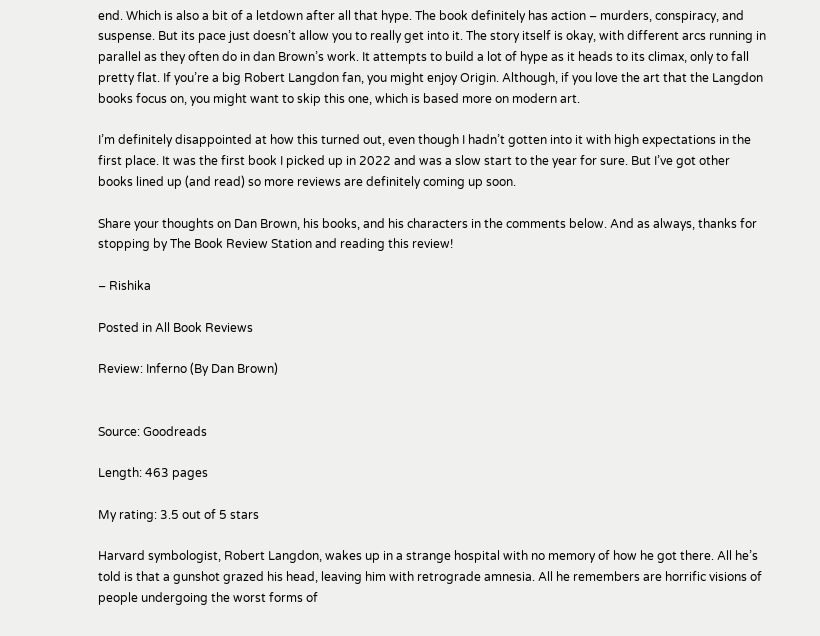end. Which is also a bit of a letdown after all that hype. The book definitely has action – murders, conspiracy, and suspense. But its pace just doesn’t allow you to really get into it. The story itself is okay, with different arcs running in parallel as they often do in dan Brown’s work. It attempts to build a lot of hype as it heads to its climax, only to fall pretty flat. If you’re a big Robert Langdon fan, you might enjoy Origin. Although, if you love the art that the Langdon books focus on, you might want to skip this one, which is based more on modern art.

I’m definitely disappointed at how this turned out, even though I hadn’t gotten into it with high expectations in the first place. It was the first book I picked up in 2022 and was a slow start to the year for sure. But I’ve got other books lined up (and read) so more reviews are definitely coming up soon.

Share your thoughts on Dan Brown, his books, and his characters in the comments below. And as always, thanks for stopping by The Book Review Station and reading this review!

– Rishika

Posted in All Book Reviews

Review: Inferno (By Dan Brown)


Source: Goodreads

Length: 463 pages

My rating: 3.5 out of 5 stars

Harvard symbologist, Robert Langdon, wakes up in a strange hospital with no memory of how he got there. All he’s told is that a gunshot grazed his head, leaving him with retrograde amnesia. All he remembers are horrific visions of people undergoing the worst forms of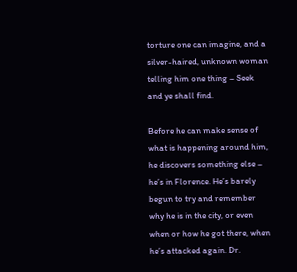torture one can imagine, and a silver-haired, unknown woman telling him one thing – Seek and ye shall find.

Before he can make sense of what is happening around him, he discovers something else – he’s in Florence. He’s barely begun to try and remember why he is in the city, or even when or how he got there, when he’s attacked again. Dr.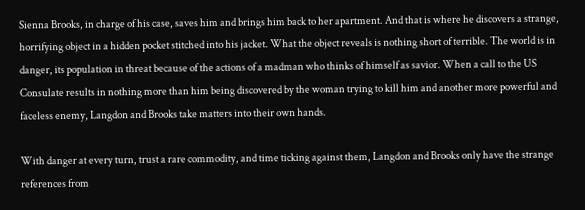Sienna Brooks, in charge of his case, saves him and brings him back to her apartment. And that is where he discovers a strange, horrifying object in a hidden pocket stitched into his jacket. What the object reveals is nothing short of terrible. The world is in danger, its population in threat because of the actions of a madman who thinks of himself as savior. When a call to the US Consulate results in nothing more than him being discovered by the woman trying to kill him and another more powerful and faceless enemy, Langdon and Brooks take matters into their own hands.

With danger at every turn, trust a rare commodity, and time ticking against them, Langdon and Brooks only have the strange references from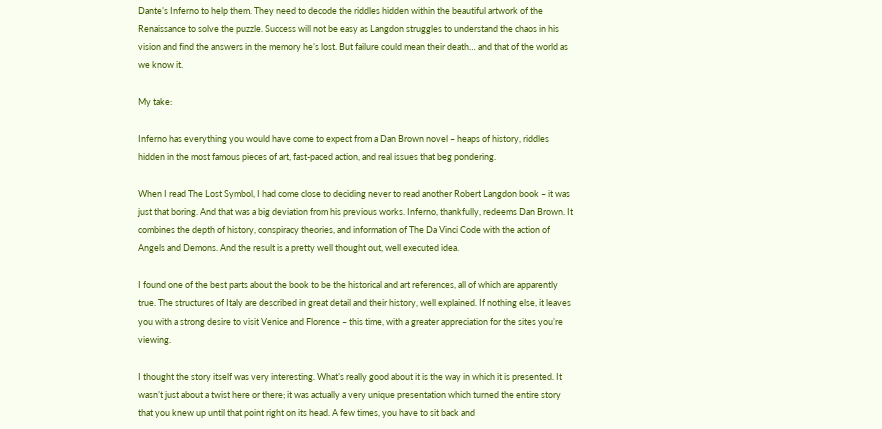Dante’s Inferno to help them. They need to decode the riddles hidden within the beautiful artwork of the Renaissance to solve the puzzle. Success will not be easy as Langdon struggles to understand the chaos in his vision and find the answers in the memory he’s lost. But failure could mean their death… and that of the world as we know it.

My take:

Inferno has everything you would have come to expect from a Dan Brown novel – heaps of history, riddles hidden in the most famous pieces of art, fast-paced action, and real issues that beg pondering.

When I read The Lost Symbol, I had come close to deciding never to read another Robert Langdon book – it was just that boring. And that was a big deviation from his previous works. Inferno, thankfully, redeems Dan Brown. It combines the depth of history, conspiracy theories, and information of The Da Vinci Code with the action of Angels and Demons. And the result is a pretty well thought out, well executed idea.

I found one of the best parts about the book to be the historical and art references, all of which are apparently true. The structures of Italy are described in great detail and their history, well explained. If nothing else, it leaves you with a strong desire to visit Venice and Florence – this time, with a greater appreciation for the sites you’re viewing.

I thought the story itself was very interesting. What’s really good about it is the way in which it is presented. It wasn’t just about a twist here or there; it was actually a very unique presentation which turned the entire story that you knew up until that point right on its head. A few times, you have to sit back and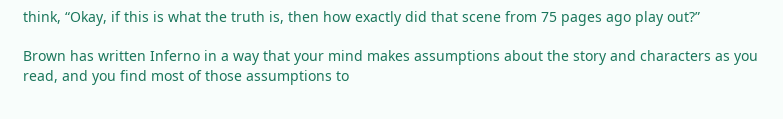think, “Okay, if this is what the truth is, then how exactly did that scene from 75 pages ago play out?”

Brown has written Inferno in a way that your mind makes assumptions about the story and characters as you read, and you find most of those assumptions to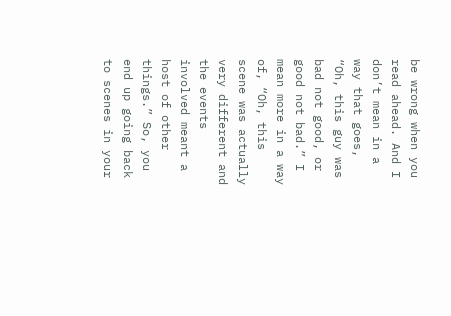be wrong when you read ahead. And I don’t mean in a way that goes, “Oh, this guy was bad not good, or good not bad.” I mean more in a way of, “Oh, this scene was actually very different and the events involved meant a host of other things.” So, you end up going back to scenes in your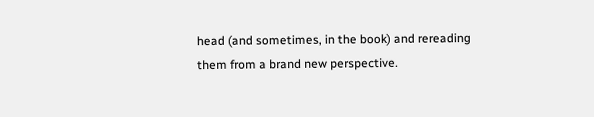head (and sometimes, in the book) and rereading them from a brand new perspective.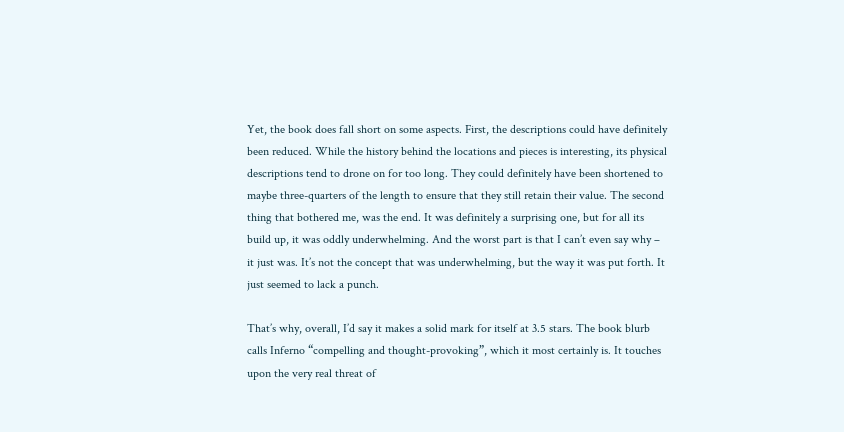Yet, the book does fall short on some aspects. First, the descriptions could have definitely been reduced. While the history behind the locations and pieces is interesting, its physical descriptions tend to drone on for too long. They could definitely have been shortened to maybe three-quarters of the length to ensure that they still retain their value. The second thing that bothered me, was the end. It was definitely a surprising one, but for all its build up, it was oddly underwhelming. And the worst part is that I can’t even say why – it just was. It’s not the concept that was underwhelming, but the way it was put forth. It just seemed to lack a punch.

That’s why, overall, I’d say it makes a solid mark for itself at 3.5 stars. The book blurb calls Inferno “compelling and thought-provoking”, which it most certainly is. It touches upon the very real threat of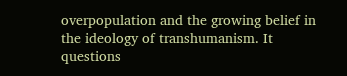overpopulation and the growing belief in the ideology of transhumanism. It questions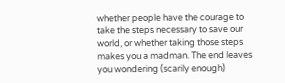whether people have the courage to take the steps necessary to save our world, or whether taking those steps makes you a madman. The end leaves you wondering (scarily enough)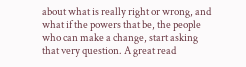about what is really right or wrong, and what if the powers that be, the people who can make a change, start asking that very question. A great read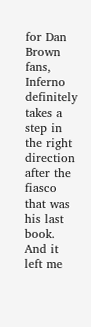for Dan Brown fans, Inferno definitely takes a step in the right direction after the fiasco that was his last book. And it left me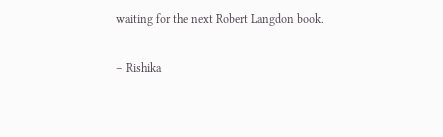waiting for the next Robert Langdon book.

– Rishika